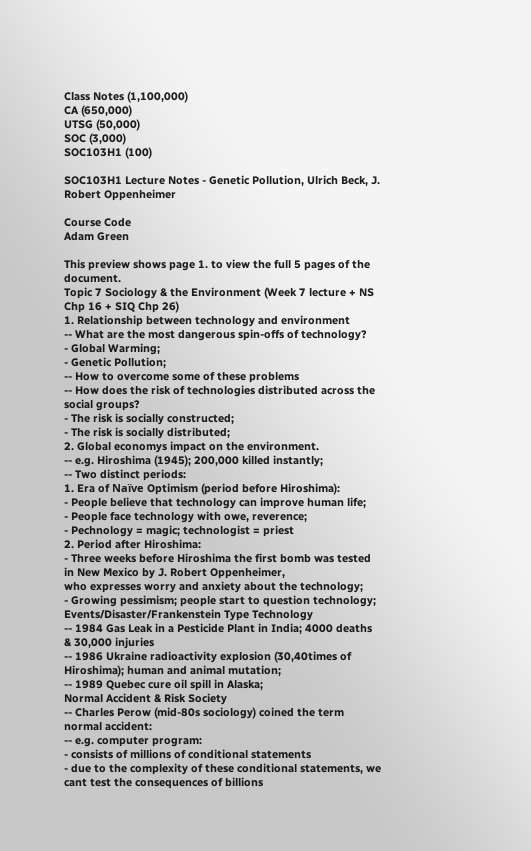Class Notes (1,100,000)
CA (650,000)
UTSG (50,000)
SOC (3,000)
SOC103H1 (100)

SOC103H1 Lecture Notes - Genetic Pollution, Ulrich Beck, J. Robert Oppenheimer

Course Code
Adam Green

This preview shows page 1. to view the full 5 pages of the document.
Topic 7 Sociology & the Environment (Week 7 lecture + NS Chp 16 + SIQ Chp 26)
1. Relationship between technology and environment
-- What are the most dangerous spin-offs of technology?
- Global Warming;
- Genetic Pollution;
-- How to overcome some of these problems
-- How does the risk of technologies distributed across the social groups?
- The risk is socially constructed;
- The risk is socially distributed;
2. Global economys impact on the environment.
-- e.g. Hiroshima (1945); 200,000 killed instantly;
-- Two distinct periods:
1. Era of Naïve Optimism (period before Hiroshima):
- People believe that technology can improve human life;
- People face technology with owe, reverence;
- Pechnology = magic; technologist = priest
2. Period after Hiroshima:
- Three weeks before Hiroshima the first bomb was tested in New Mexico by J. Robert Oppenheimer,
who expresses worry and anxiety about the technology;
- Growing pessimism; people start to question technology;
Events/Disaster/Frankenstein Type Technology
-- 1984 Gas Leak in a Pesticide Plant in India; 4000 deaths & 30,000 injuries
-- 1986 Ukraine radioactivity explosion (30,40times of Hiroshima); human and animal mutation;
-- 1989 Quebec cure oil spill in Alaska;
Normal Accident & Risk Society
-- Charles Perow (mid-80s sociology) coined the term normal accident:
-- e.g. computer program:
- consists of millions of conditional statements
- due to the complexity of these conditional statements, we cant test the consequences of billions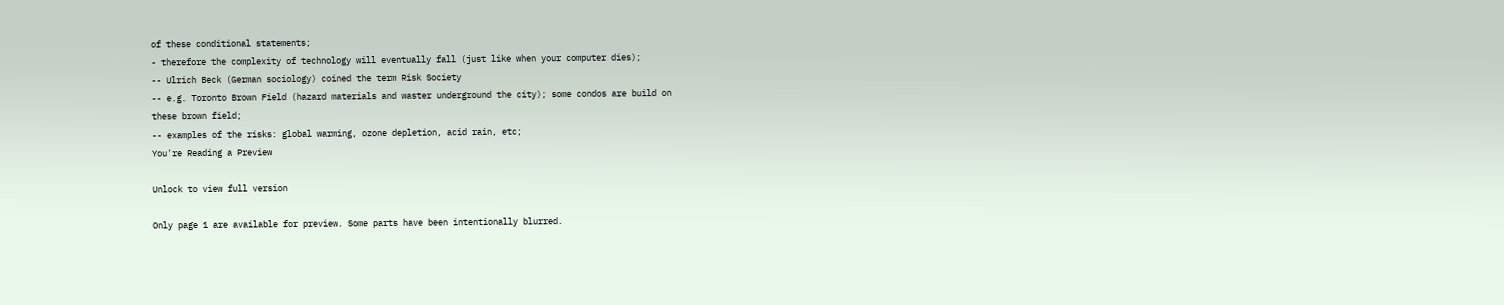of these conditional statements;
- therefore the complexity of technology will eventually fall (just like when your computer dies);
-- Ulrich Beck (German sociology) coined the term Risk Society
-- e.g. Toronto Brown Field (hazard materials and waster underground the city); some condos are build on
these brown field;
-- examples of the risks: global warming, ozone depletion, acid rain, etc;
You're Reading a Preview

Unlock to view full version

Only page 1 are available for preview. Some parts have been intentionally blurred.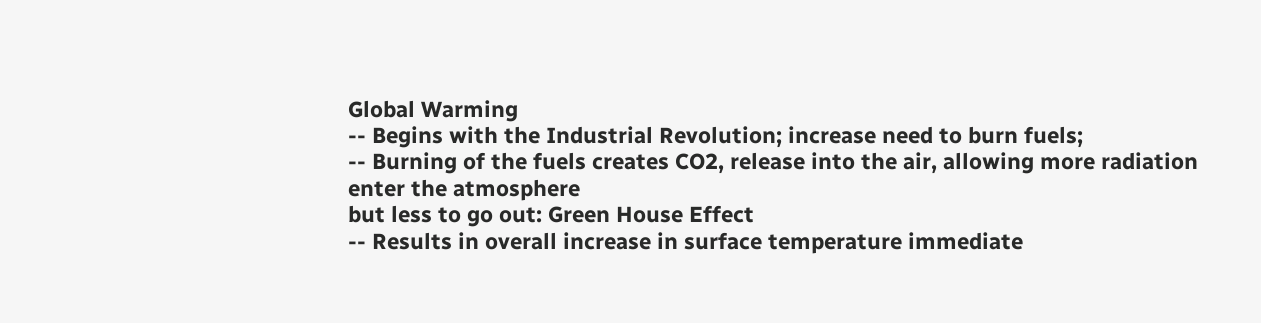Global Warming
-- Begins with the Industrial Revolution; increase need to burn fuels;
-- Burning of the fuels creates CO2, release into the air, allowing more radiation enter the atmosphere
but less to go out: Green House Effect
-- Results in overall increase in surface temperature immediate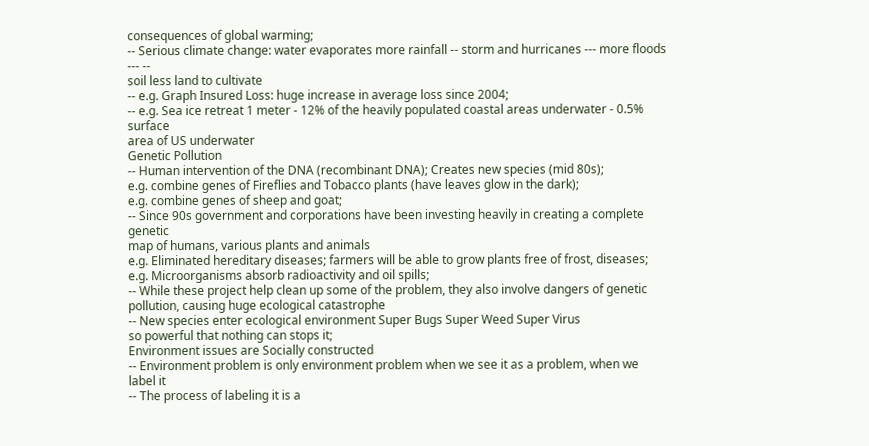consequences of global warming;
-- Serious climate change: water evaporates more rainfall -- storm and hurricanes --- more floods --- --
soil less land to cultivate
-- e.g. Graph Insured Loss: huge increase in average loss since 2004;
-- e.g. Sea ice retreat 1 meter - 12% of the heavily populated coastal areas underwater - 0.5% surface
area of US underwater
Genetic Pollution
-- Human intervention of the DNA (recombinant DNA); Creates new species (mid 80s);
e.g. combine genes of Fireflies and Tobacco plants (have leaves glow in the dark);
e.g. combine genes of sheep and goat;
-- Since 90s government and corporations have been investing heavily in creating a complete genetic
map of humans, various plants and animals
e.g. Eliminated hereditary diseases; farmers will be able to grow plants free of frost, diseases;
e.g. Microorganisms absorb radioactivity and oil spills;
-- While these project help clean up some of the problem, they also involve dangers of genetic
pollution, causing huge ecological catastrophe
-- New species enter ecological environment Super Bugs Super Weed Super Virus
so powerful that nothing can stops it;
Environment issues are Socially constructed
-- Environment problem is only environment problem when we see it as a problem, when we label it
-- The process of labeling it is a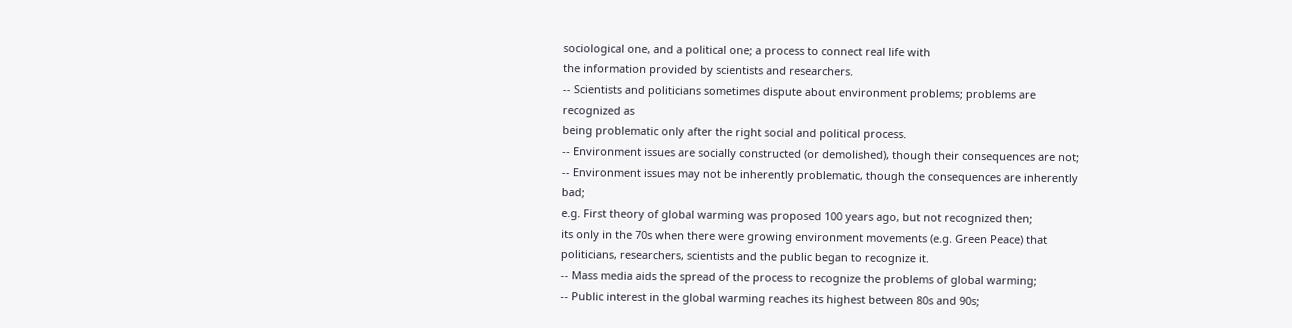sociological one, and a political one; a process to connect real life with
the information provided by scientists and researchers.
-- Scientists and politicians sometimes dispute about environment problems; problems are recognized as
being problematic only after the right social and political process.
-- Environment issues are socially constructed (or demolished), though their consequences are not;
-- Environment issues may not be inherently problematic, though the consequences are inherently bad;
e.g. First theory of global warming was proposed 100 years ago, but not recognized then;
its only in the 70s when there were growing environment movements (e.g. Green Peace) that
politicians, researchers, scientists and the public began to recognize it.
-- Mass media aids the spread of the process to recognize the problems of global warming;
-- Public interest in the global warming reaches its highest between 80s and 90s;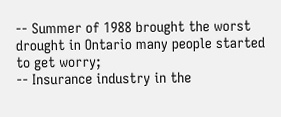-- Summer of 1988 brought the worst drought in Ontario many people started to get worry;
-- Insurance industry in the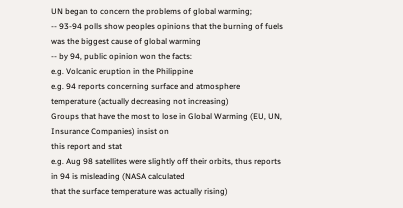UN began to concern the problems of global warming;
-- 93-94 polls show peoples opinions that the burning of fuels was the biggest cause of global warming
-- by 94, public opinion won the facts:
e.g. Volcanic eruption in the Philippine
e.g. 94 reports concerning surface and atmosphere temperature (actually decreasing not increasing)
Groups that have the most to lose in Global Warming (EU, UN, Insurance Companies) insist on
this report and stat
e.g. Aug 98 satellites were slightly off their orbits, thus reports in 94 is misleading (NASA calculated
that the surface temperature was actually rising)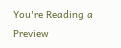You're Reading a Preview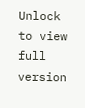Unlock to view full version